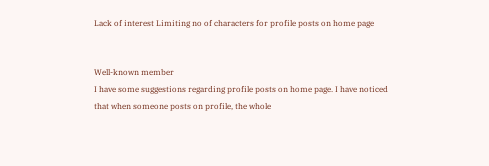Lack of interest Limiting no of characters for profile posts on home page


Well-known member
I have some suggestions regarding profile posts on home page. I have noticed that when someone posts on profile, the whole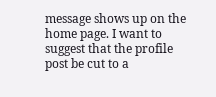message shows up on the home page. I want to suggest that the profile post be cut to a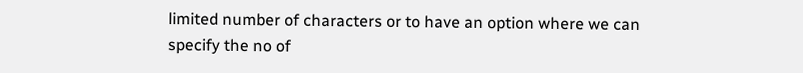limited number of characters or to have an option where we can specify the no of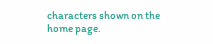characters shown on the home page.